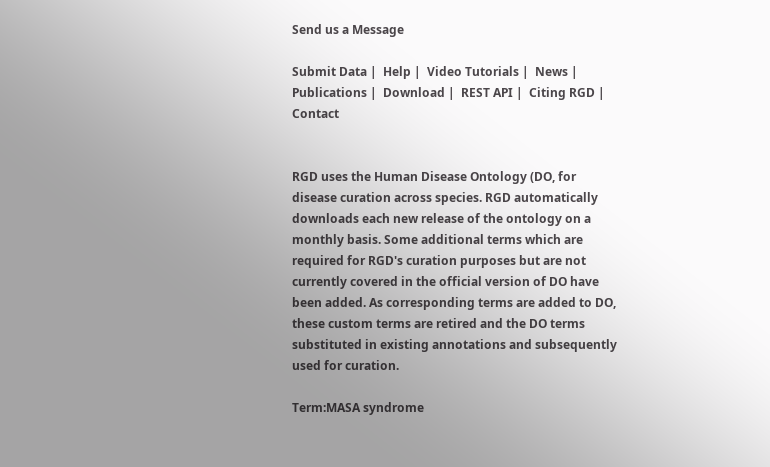Send us a Message

Submit Data |  Help |  Video Tutorials |  News |  Publications |  Download |  REST API |  Citing RGD |  Contact


RGD uses the Human Disease Ontology (DO, for disease curation across species. RGD automatically downloads each new release of the ontology on a monthly basis. Some additional terms which are required for RGD's curation purposes but are not currently covered in the official version of DO have been added. As corresponding terms are added to DO, these custom terms are retired and the DO terms substituted in existing annotations and subsequently used for curation.

Term:MASA syndrome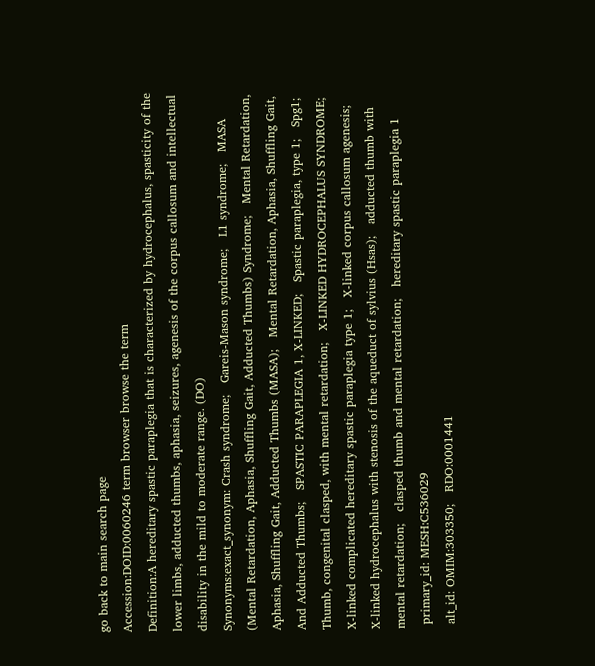go back to main search page
Accession:DOID:0060246 term browser browse the term
Definition:A hereditary spastic paraplegia that is characterized by hydrocephalus, spasticity of the lower limbs, adducted thumbs, aphasia, seizures, agenesis of the corpus callosum and intellectual disability in the mild to moderate range. (DO)
Synonyms:exact_synonym: Crash syndrome;   Gareis-Mason syndrome;   L1 syndrome;   MASA (Mental Retardation, Aphasia, Shuffling Gait, Adducted Thumbs) Syndrome;   Mental Retardation, Aphasia, Shuffling Gait, Adducted Thumbs (MASA);   Mental Retardation, Aphasia, Shuffling Gait, And Adducted Thumbs;   SPASTIC PARAPLEGIA 1, X-LINKED;   Spastic paraplegia, type 1;   Spg1;   Thumb, congenital clasped, with mental retardation;   X-LINKED HYDROCEPHALUS SYNDROME;   X-linked complicated hereditary spastic paraplegia type 1;   X-linked corpus callosum agenesis;   X-linked hydrocephalus with stenosis of the aqueduct of sylvius (Hsas);   adducted thumb with mental retardation;   clasped thumb and mental retardation;   hereditary spastic paraplegia 1
 primary_id: MESH:C536029
 alt_id: OMIM:303350;   RDO:0001441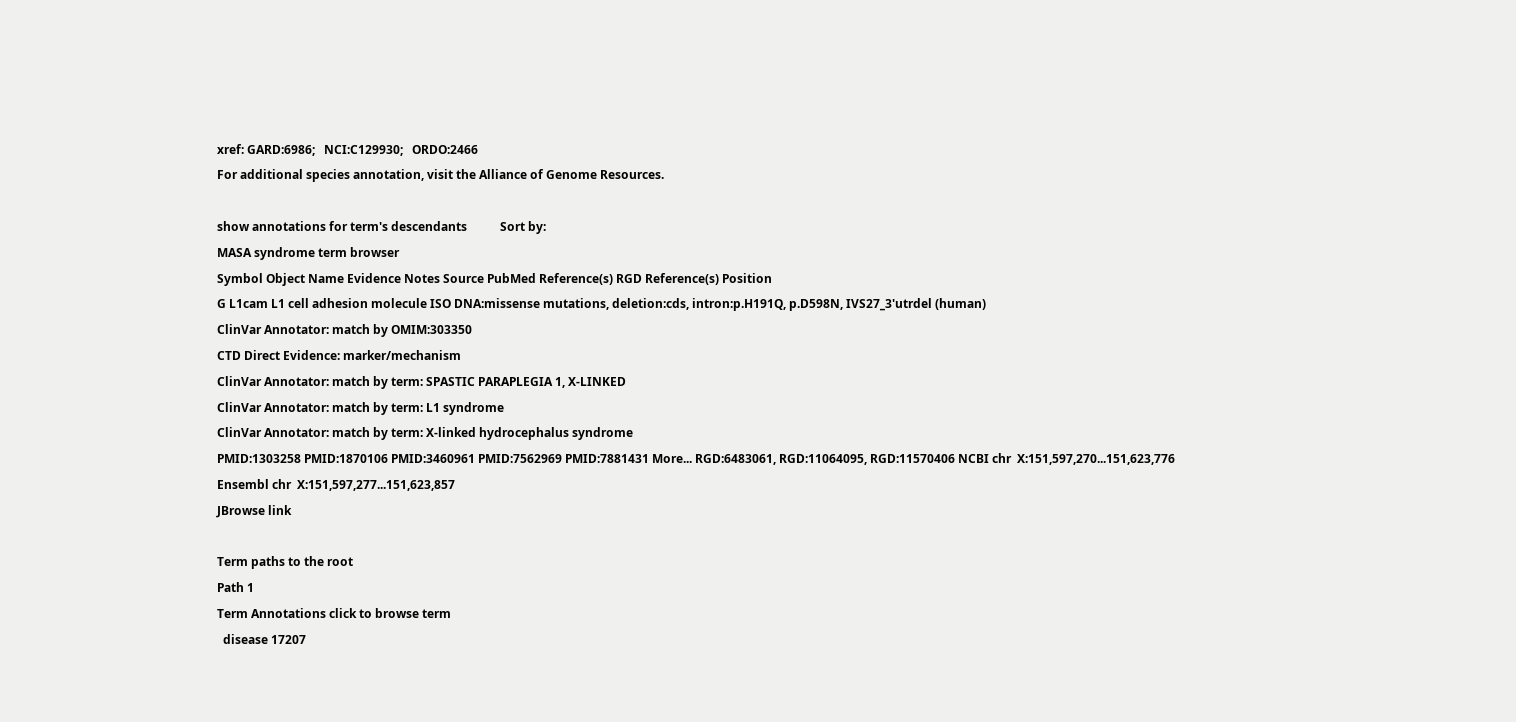xref: GARD:6986;   NCI:C129930;   ORDO:2466
For additional species annotation, visit the Alliance of Genome Resources.

show annotations for term's descendants           Sort by:
MASA syndrome term browser
Symbol Object Name Evidence Notes Source PubMed Reference(s) RGD Reference(s) Position
G L1cam L1 cell adhesion molecule ISO DNA:missense mutations, deletion:cds, intron:p.H191Q, p.D598N, IVS27_3'utrdel (human)
ClinVar Annotator: match by OMIM:303350
CTD Direct Evidence: marker/mechanism
ClinVar Annotator: match by term: SPASTIC PARAPLEGIA 1, X-LINKED
ClinVar Annotator: match by term: L1 syndrome
ClinVar Annotator: match by term: X-linked hydrocephalus syndrome
PMID:1303258 PMID:1870106 PMID:3460961 PMID:7562969 PMID:7881431 More... RGD:6483061, RGD:11064095, RGD:11570406 NCBI chr  X:151,597,270...151,623,776
Ensembl chr  X:151,597,277...151,623,857
JBrowse link

Term paths to the root
Path 1
Term Annotations click to browse term
  disease 17207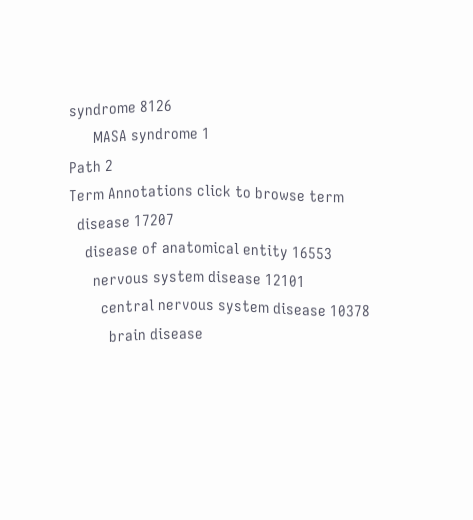syndrome 8126
      MASA syndrome 1
Path 2
Term Annotations click to browse term
  disease 17207
    disease of anatomical entity 16553
      nervous system disease 12101
        central nervous system disease 10378
          brain disease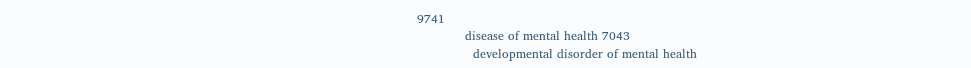9741
            disease of mental health 7043
              developmental disorder of mental health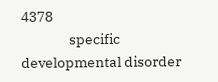4378
                specific developmental disorder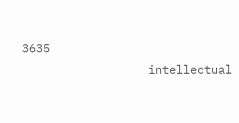3635
                  intellectual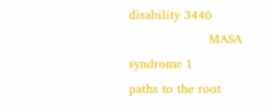disability 3446
                    MASA syndrome 1
paths to the root